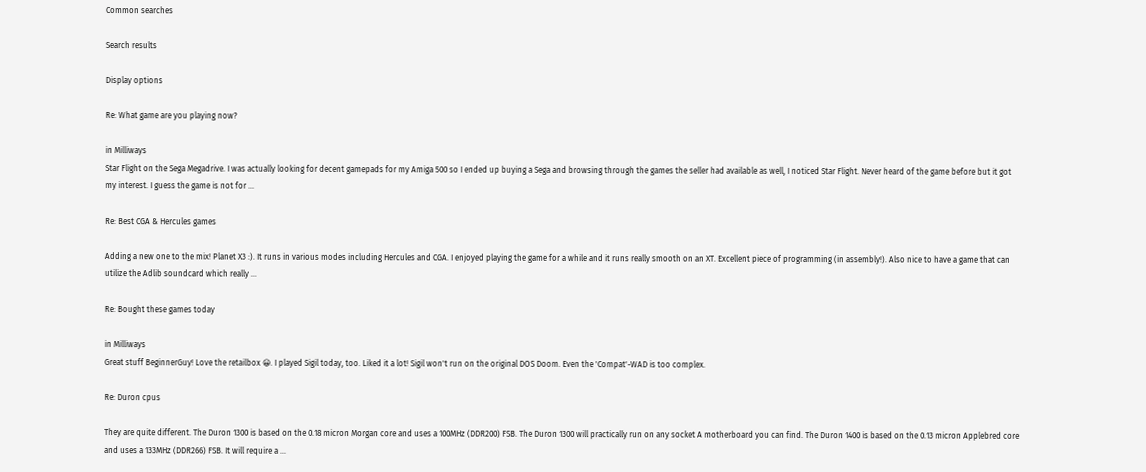Common searches

Search results

Display options

Re: What game are you playing now?

in Milliways
Star Flight on the Sega Megadrive. I was actually looking for decent gamepads for my Amiga 500 so I ended up buying a Sega and browsing through the games the seller had available as well, I noticed Star Flight. Never heard of the game before but it got my interest. I guess the game is not for …

Re: Best CGA & Hercules games

Adding a new one to the mix! Planet X3 :). It runs in various modes including Hercules and CGA. I enjoyed playing the game for a while and it runs really smooth on an XT. Excellent piece of programming (in assembly!). Also nice to have a game that can utilize the Adlib soundcard which really …

Re: Bought these games today

in Milliways
Great stuff BeginnerGuy! Love the retailbox 😀. I played Sigil today, too. Liked it a lot! Sigil won't run on the original DOS Doom. Even the 'Compat'-WAD is too complex.

Re: Duron cpus

They are quite different. The Duron 1300 is based on the 0.18 micron Morgan core and uses a 100MHz (DDR200) FSB. The Duron 1300 will practically run on any socket A motherboard you can find. The Duron 1400 is based on the 0.13 micron Applebred core and uses a 133MHz (DDR266) FSB. It will require a …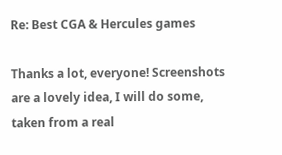Re: Best CGA & Hercules games

Thanks a lot, everyone! Screenshots are a lovely idea, I will do some, taken from a real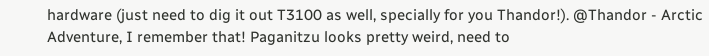hardware (just need to dig it out T3100 as well, specially for you Thandor!). @Thandor - Arctic Adventure, I remember that! Paganitzu looks pretty weird, need to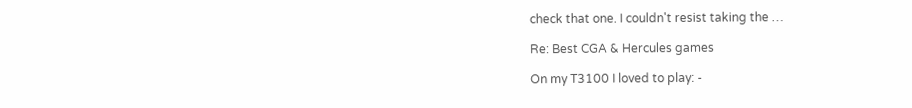check that one. I couldn't resist taking the …

Re: Best CGA & Hercules games

On my T3100 I loved to play: -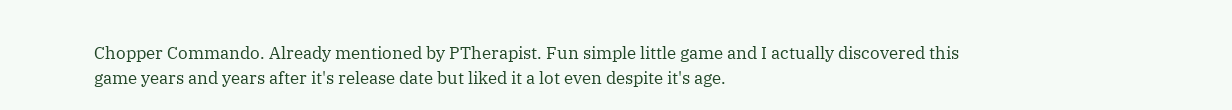Chopper Commando. Already mentioned by PTherapist. Fun simple little game and I actually discovered this game years and years after it's release date but liked it a lot even despite it's age.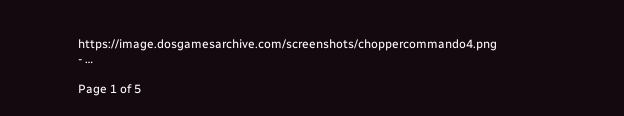https://image.dosgamesarchive.com/screenshots/choppercommando4.png - …

Page 1 of 5